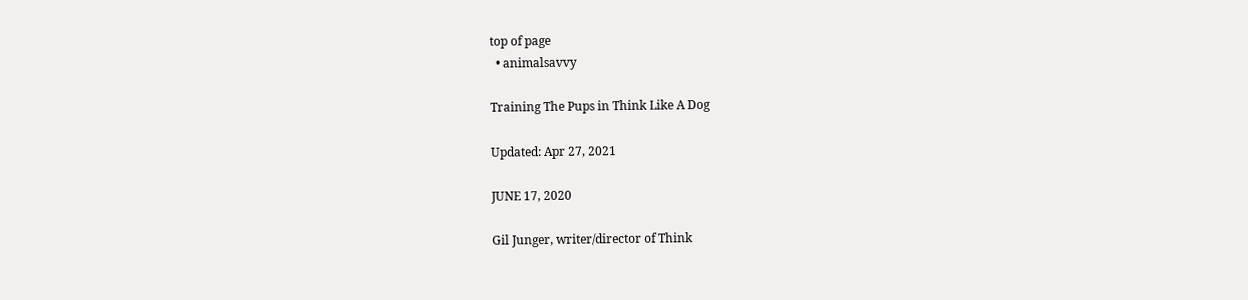top of page
  • animalsavvy

Training The Pups in Think Like A Dog

Updated: Apr 27, 2021

JUNE 17, 2020

Gil Junger, writer/director of Think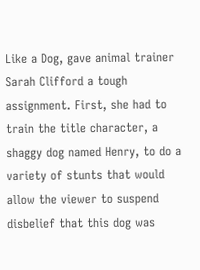Like a Dog, gave animal trainer Sarah Clifford a tough assignment. First, she had to train the title character, a shaggy dog named Henry, to do a variety of stunts that would allow the viewer to suspend disbelief that this dog was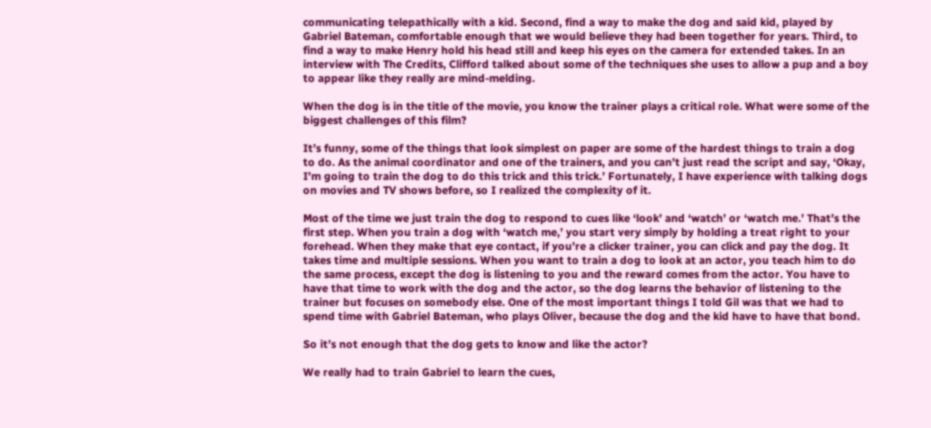communicating telepathically with a kid. Second, find a way to make the dog and said kid, played by Gabriel Bateman, comfortable enough that we would believe they had been together for years. Third, to find a way to make Henry hold his head still and keep his eyes on the camera for extended takes. In an interview with The Credits, Clifford talked about some of the techniques she uses to allow a pup and a boy to appear like they really are mind-melding.

When the dog is in the title of the movie, you know the trainer plays a critical role. What were some of the biggest challenges of this film?

It’s funny, some of the things that look simplest on paper are some of the hardest things to train a dog to do. As the animal coordinator and one of the trainers, and you can’t just read the script and say, ‘Okay, I’m going to train the dog to do this trick and this trick.’ Fortunately, I have experience with talking dogs on movies and TV shows before, so I realized the complexity of it.

Most of the time we just train the dog to respond to cues like ‘look’ and ‘watch’ or ‘watch me.’ That’s the first step. When you train a dog with ‘watch me,’ you start very simply by holding a treat right to your forehead. When they make that eye contact, if you’re a clicker trainer, you can click and pay the dog. It takes time and multiple sessions. When you want to train a dog to look at an actor, you teach him to do the same process, except the dog is listening to you and the reward comes from the actor. You have to have that time to work with the dog and the actor, so the dog learns the behavior of listening to the trainer but focuses on somebody else. One of the most important things I told Gil was that we had to spend time with Gabriel Bateman, who plays Oliver, because the dog and the kid have to have that bond.

So it’s not enough that the dog gets to know and like the actor?

We really had to train Gabriel to learn the cues,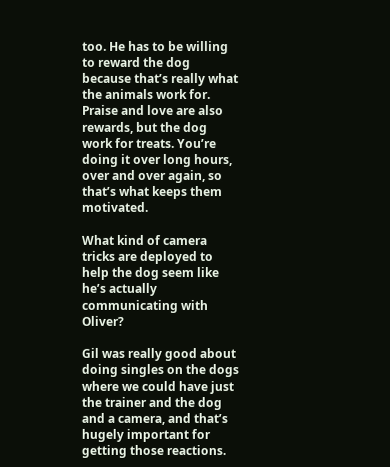too. He has to be willing to reward the dog because that’s really what the animals work for. Praise and love are also rewards, but the dog work for treats. You’re doing it over long hours, over and over again, so that’s what keeps them motivated.

What kind of camera tricks are deployed to help the dog seem like he’s actually communicating with Oliver?

Gil was really good about doing singles on the dogs where we could have just the trainer and the dog and a camera, and that’s hugely important for getting those reactions.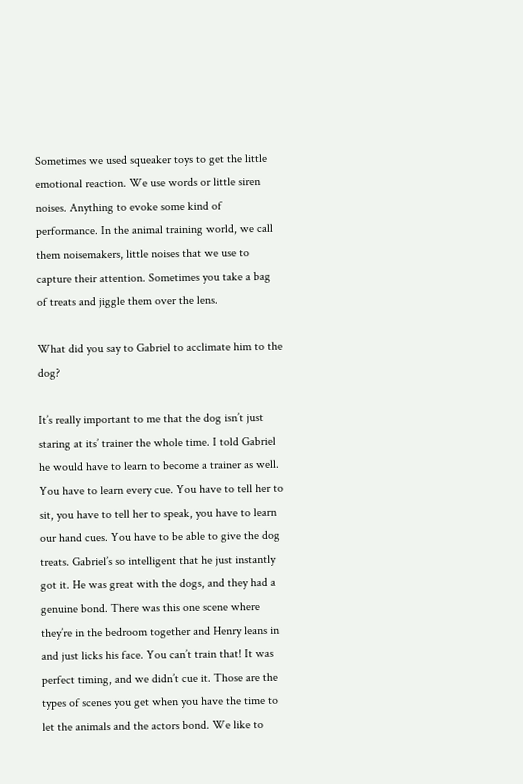Sometimes we used squeaker toys to get the little emotional reaction. We use words or little siren noises. Anything to evoke some kind of performance. In the animal training world, we call them noisemakers, little noises that we use to capture their attention. Sometimes you take a bag of treats and jiggle them over the lens.

What did you say to Gabriel to acclimate him to the dog?

It’s really important to me that the dog isn’t just staring at its’ trainer the whole time. I told Gabriel he would have to learn to become a trainer as well. You have to learn every cue. You have to tell her to sit, you have to tell her to speak, you have to learn our hand cues. You have to be able to give the dog treats. Gabriel’s so intelligent that he just instantly got it. He was great with the dogs, and they had a genuine bond. There was this one scene where they’re in the bedroom together and Henry leans in and just licks his face. You can’t train that! It was perfect timing, and we didn’t cue it. Those are the types of scenes you get when you have the time to let the animals and the actors bond. We like to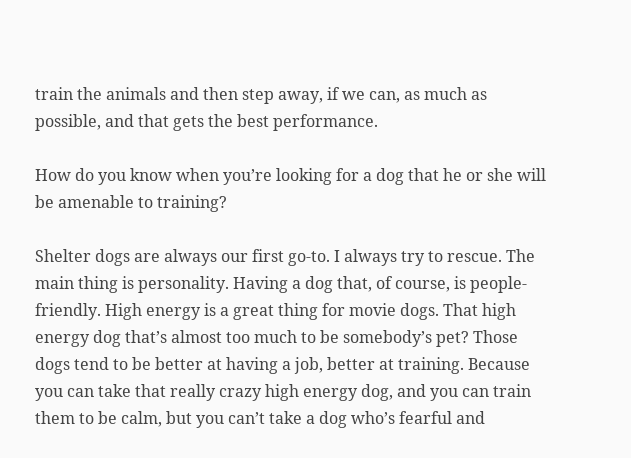train the animals and then step away, if we can, as much as possible, and that gets the best performance.

How do you know when you’re looking for a dog that he or she will be amenable to training?

Shelter dogs are always our first go-to. I always try to rescue. The main thing is personality. Having a dog that, of course, is people-friendly. High energy is a great thing for movie dogs. That high energy dog that’s almost too much to be somebody’s pet? Those dogs tend to be better at having a job, better at training. Because you can take that really crazy high energy dog, and you can train them to be calm, but you can’t take a dog who’s fearful and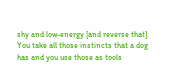shy and low-energy [and reverse that]. You take all those instincts that a dog has and you use those as tools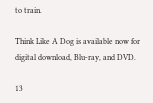to train.

Think Like A Dog is available now for digital download, Blu-ray, and DVD.

13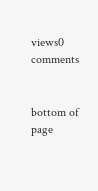views0 comments


bottom of page